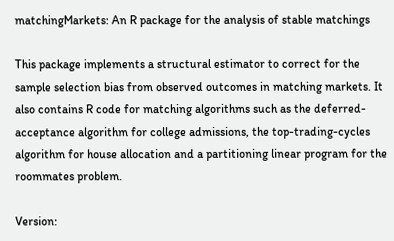matchingMarkets: An R package for the analysis of stable matchings

This package implements a structural estimator to correct for the sample selection bias from observed outcomes in matching markets. It also contains R code for matching algorithms such as the deferred-acceptance algorithm for college admissions, the top-trading-cycles algorithm for house allocation and a partitioning linear program for the roommates problem.

Version: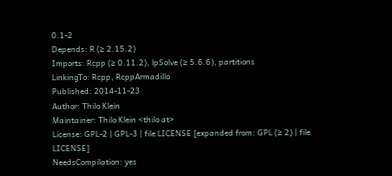0.1-2
Depends: R (≥ 2.15.2)
Imports: Rcpp (≥ 0.11.2), lpSolve (≥ 5.6.6), partitions
LinkingTo: Rcpp, RcppArmadillo
Published: 2014-11-23
Author: Thilo Klein
Maintainer: Thilo Klein <thilo at>
License: GPL-2 | GPL-3 | file LICENSE [expanded from: GPL (≥ 2) | file LICENSE]
NeedsCompilation: yes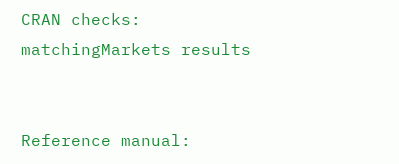CRAN checks: matchingMarkets results


Reference manual: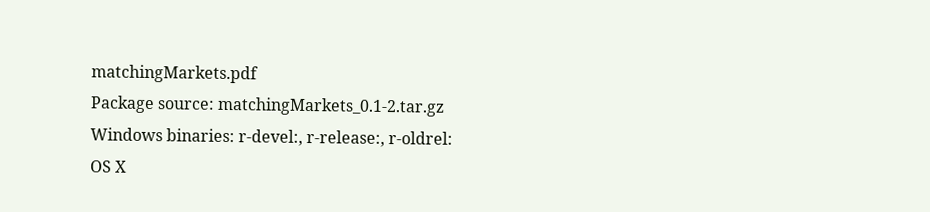matchingMarkets.pdf
Package source: matchingMarkets_0.1-2.tar.gz
Windows binaries: r-devel:, r-release:, r-oldrel:
OS X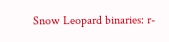Snow Leopard binaries: r-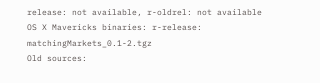release: not available, r-oldrel: not available
OS X Mavericks binaries: r-release: matchingMarkets_0.1-2.tgz
Old sources: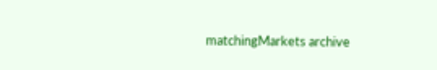matchingMarkets archive